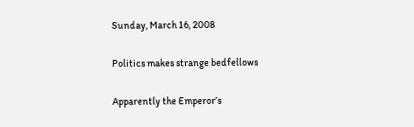Sunday, March 16, 2008

Politics makes strange bedfellows

Apparently the Emperor’s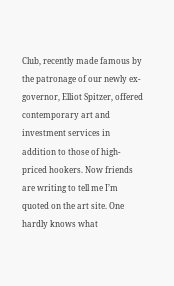Club, recently made famous by the patronage of our newly ex-governor, Elliot Spitzer, offered contemporary art and investment services in addition to those of high-priced hookers. Now friends are writing to tell me I’m quoted on the art site. One hardly knows what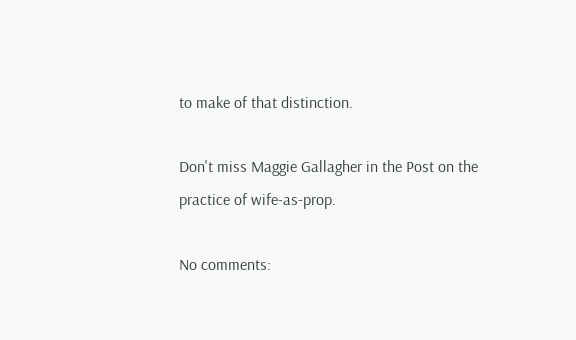to make of that distinction.

Don't miss Maggie Gallagher in the Post on the practice of wife-as-prop.

No comments: